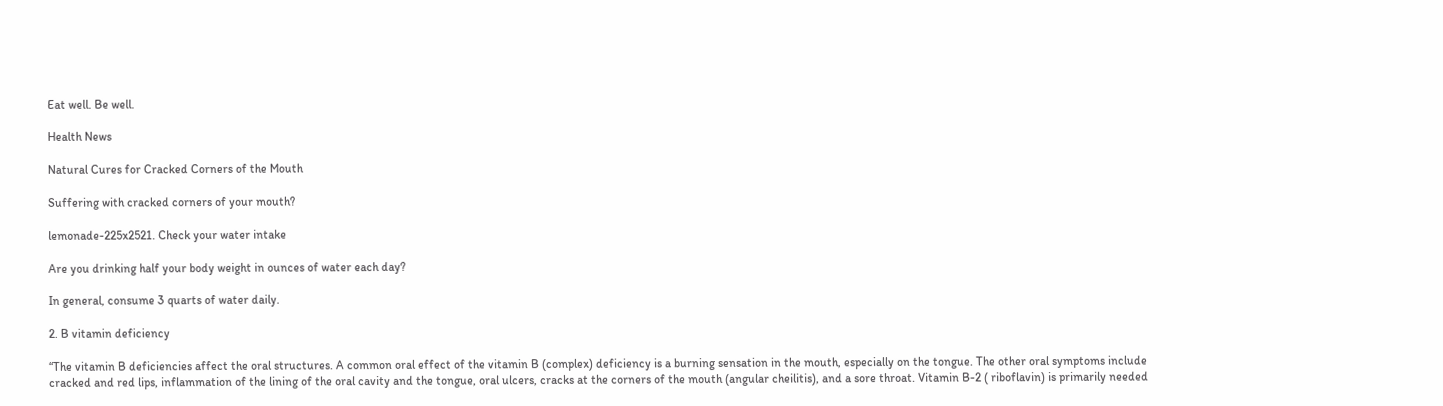Eat well. Be well.

Health News

Natural Cures for Cracked Corners of the Mouth

Suffering with cracked corners of your mouth?

lemonade-225x2521. Check your water intake

Are you drinking half your body weight in ounces of water each day?

In general, consume 3 quarts of water daily.

2. B vitamin deficiency

“The vitamin B deficiencies affect the oral structures. A common oral effect of the vitamin B (complex) deficiency is a burning sensation in the mouth, especially on the tongue. The other oral symptoms include cracked and red lips, inflammation of the lining of the oral cavity and the tongue, oral ulcers, cracks at the corners of the mouth (angular cheilitis), and a sore throat. Vitamin B-2 ( riboflavin) is primarily needed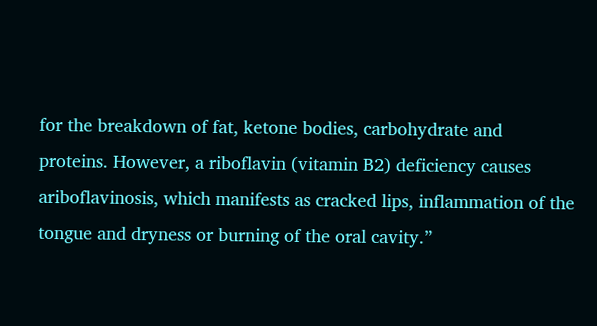for the breakdown of fat, ketone bodies, carbohydrate and proteins. However, a riboflavin (vitamin B2) deficiency causes ariboflavinosis, which manifests as cracked lips, inflammation of the tongue and dryness or burning of the oral cavity.”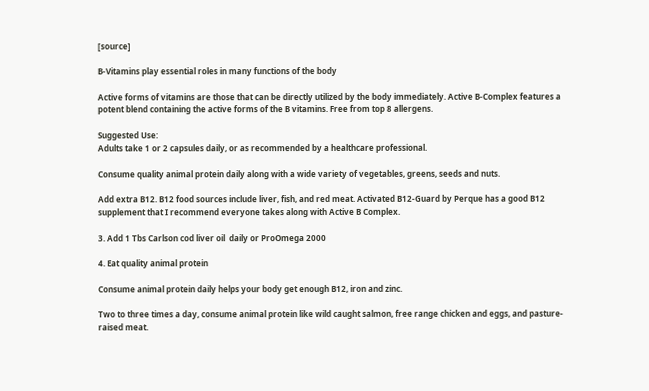[source]

B-Vitamins play essential roles in many functions of the body

Active forms of vitamins are those that can be directly utilized by the body immediately. Active B-Complex features a potent blend containing the active forms of the B vitamins. Free from top 8 allergens.

Suggested Use:
Adults take 1 or 2 capsules daily, or as recommended by a healthcare professional.

Consume quality animal protein daily along with a wide variety of vegetables, greens, seeds and nuts.

Add extra B12. B12 food sources include liver, fish, and red meat. Activated B12-Guard by Perque has a good B12 supplement that I recommend everyone takes along with Active B Complex.

3. Add 1 Tbs Carlson cod liver oil  daily or ProOmega 2000

4. Eat quality animal protein

Consume animal protein daily helps your body get enough B12, iron and zinc.

Two to three times a day, consume animal protein like wild caught salmon, free range chicken and eggs, and pasture-raised meat.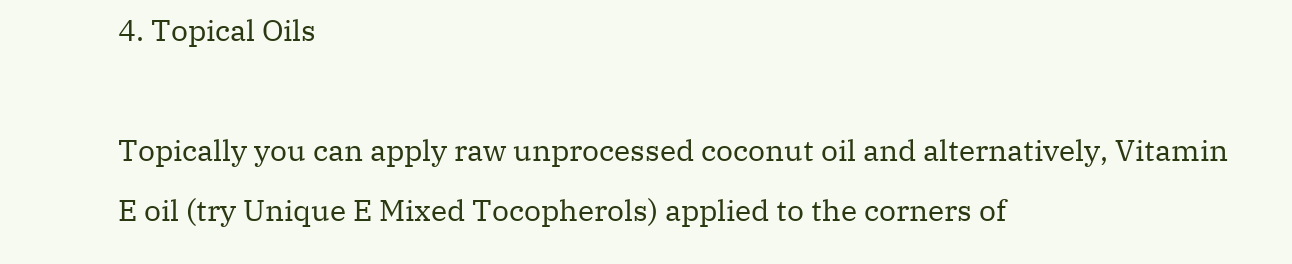4. Topical Oils

Topically you can apply raw unprocessed coconut oil and alternatively, Vitamin E oil (try Unique E Mixed Tocopherols) applied to the corners of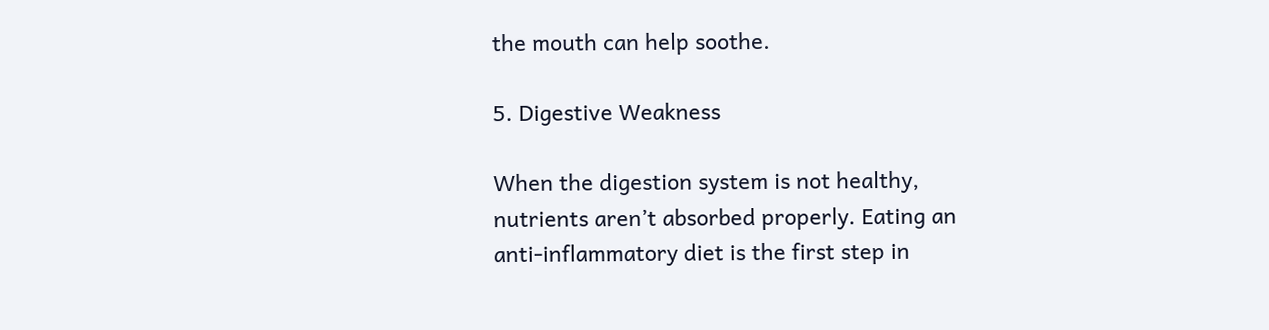the mouth can help soothe.

5. Digestive Weakness

When the digestion system is not healthy, nutrients aren’t absorbed properly. Eating an anti-inflammatory diet is the first step in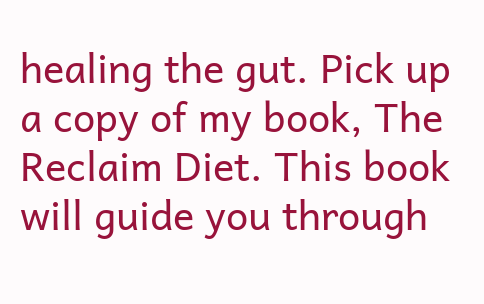healing the gut. Pick up a copy of my book, The Reclaim Diet. This book will guide you through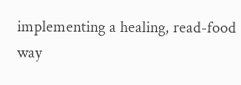implementing a healing, read-food way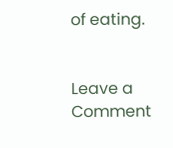of eating.


Leave a Comment